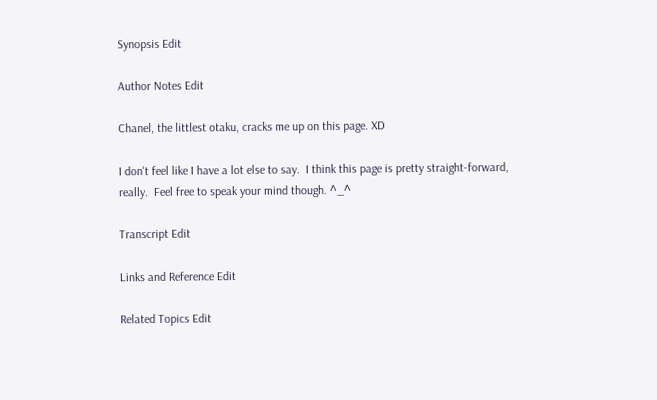Synopsis Edit

Author Notes Edit

Chanel, the littlest otaku, cracks me up on this page. XD

I don't feel like I have a lot else to say.  I think this page is pretty straight-forward, really.  Feel free to speak your mind though. ^_^

Transcript Edit

Links and Reference Edit

Related Topics Edit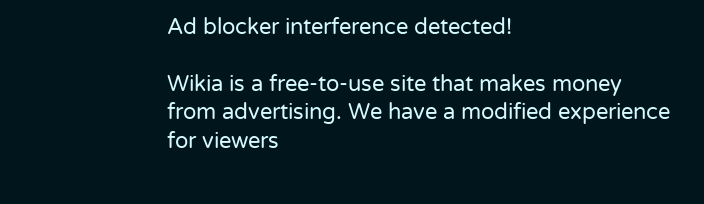Ad blocker interference detected!

Wikia is a free-to-use site that makes money from advertising. We have a modified experience for viewers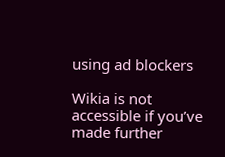using ad blockers

Wikia is not accessible if you’ve made further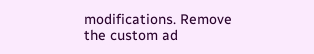modifications. Remove the custom ad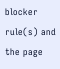blocker rule(s) and the page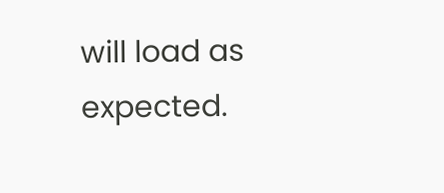will load as expected.